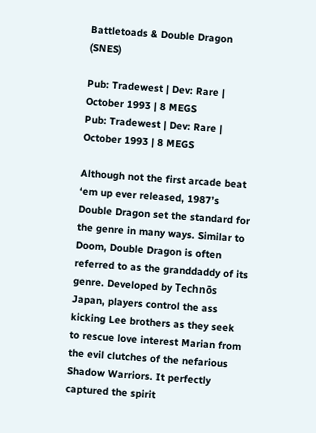Battletoads & Double Dragon (SNES)

Pub: Tradewest | Dev: Rare | October 1993 | 8 MEGS
Pub: Tradewest | Dev: Rare | October 1993 | 8 MEGS

Although not the first arcade beat ‘em up ever released, 1987’s Double Dragon set the standard for the genre in many ways. Similar to Doom, Double Dragon is often referred to as the granddaddy of its genre. Developed by Technōs Japan, players control the ass kicking Lee brothers as they seek to rescue love interest Marian from the evil clutches of the nefarious Shadow Warriors. It perfectly captured the spirit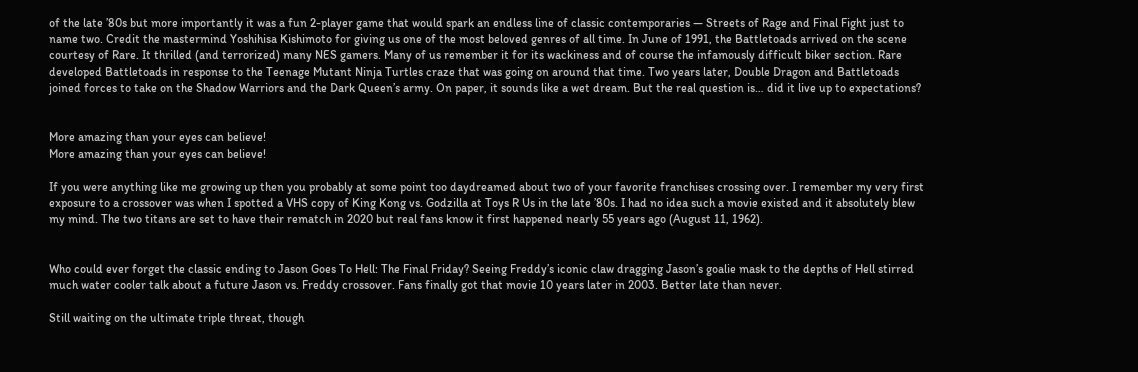of the late ’80s but more importantly it was a fun 2-player game that would spark an endless line of classic contemporaries — Streets of Rage and Final Fight just to name two. Credit the mastermind Yoshihisa Kishimoto for giving us one of the most beloved genres of all time. In June of 1991, the Battletoads arrived on the scene courtesy of Rare. It thrilled (and terrorized) many NES gamers. Many of us remember it for its wackiness and of course the infamously difficult biker section. Rare developed Battletoads in response to the Teenage Mutant Ninja Turtles craze that was going on around that time. Two years later, Double Dragon and Battletoads joined forces to take on the Shadow Warriors and the Dark Queen’s army. On paper, it sounds like a wet dream. But the real question is… did it live up to expectations?


More amazing than your eyes can believe!
More amazing than your eyes can believe!

If you were anything like me growing up then you probably at some point too daydreamed about two of your favorite franchises crossing over. I remember my very first exposure to a crossover was when I spotted a VHS copy of King Kong vs. Godzilla at Toys R Us in the late ’80s. I had no idea such a movie existed and it absolutely blew my mind. The two titans are set to have their rematch in 2020 but real fans know it first happened nearly 55 years ago (August 11, 1962).


Who could ever forget the classic ending to Jason Goes To Hell: The Final Friday? Seeing Freddy’s iconic claw dragging Jason’s goalie mask to the depths of Hell stirred much water cooler talk about a future Jason vs. Freddy crossover. Fans finally got that movie 10 years later in 2003. Better late than never.

Still waiting on the ultimate triple threat, though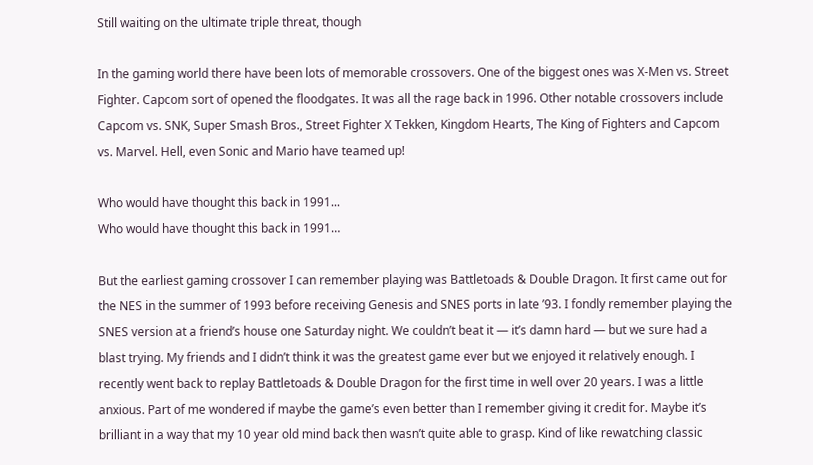Still waiting on the ultimate triple threat, though

In the gaming world there have been lots of memorable crossovers. One of the biggest ones was X-Men vs. Street Fighter. Capcom sort of opened the floodgates. It was all the rage back in 1996. Other notable crossovers include Capcom vs. SNK, Super Smash Bros., Street Fighter X Tekken, Kingdom Hearts, The King of Fighters and Capcom vs. Marvel. Hell, even Sonic and Mario have teamed up!

Who would have thought this back in 1991...
Who would have thought this back in 1991…

But the earliest gaming crossover I can remember playing was Battletoads & Double Dragon. It first came out for the NES in the summer of 1993 before receiving Genesis and SNES ports in late ’93. I fondly remember playing the SNES version at a friend’s house one Saturday night. We couldn’t beat it — it’s damn hard — but we sure had a blast trying. My friends and I didn’t think it was the greatest game ever but we enjoyed it relatively enough. I recently went back to replay Battletoads & Double Dragon for the first time in well over 20 years. I was a little anxious. Part of me wondered if maybe the game’s even better than I remember giving it credit for. Maybe it’s brilliant in a way that my 10 year old mind back then wasn’t quite able to grasp. Kind of like rewatching classic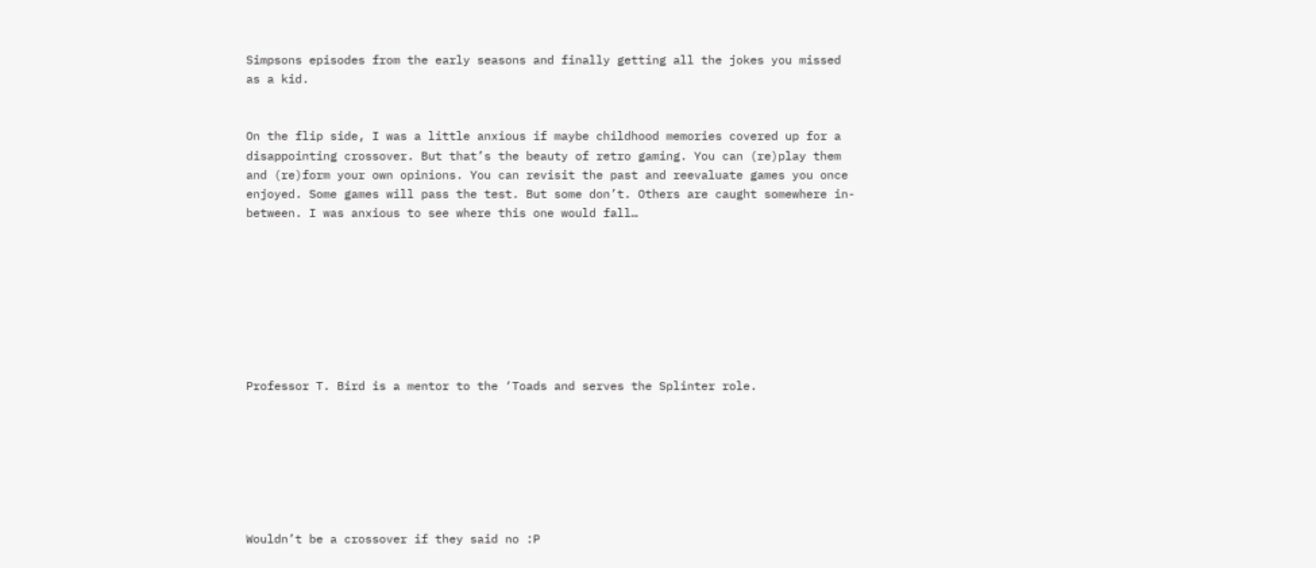Simpsons episodes from the early seasons and finally getting all the jokes you missed as a kid.


On the flip side, I was a little anxious if maybe childhood memories covered up for a disappointing crossover. But that’s the beauty of retro gaming. You can (re)play them and (re)form your own opinions. You can revisit the past and reevaluate games you once enjoyed. Some games will pass the test. But some don’t. Others are caught somewhere in-between. I was anxious to see where this one would fall…








Professor T. Bird is a mentor to the ‘Toads and serves the Splinter role.







Wouldn’t be a crossover if they said no :P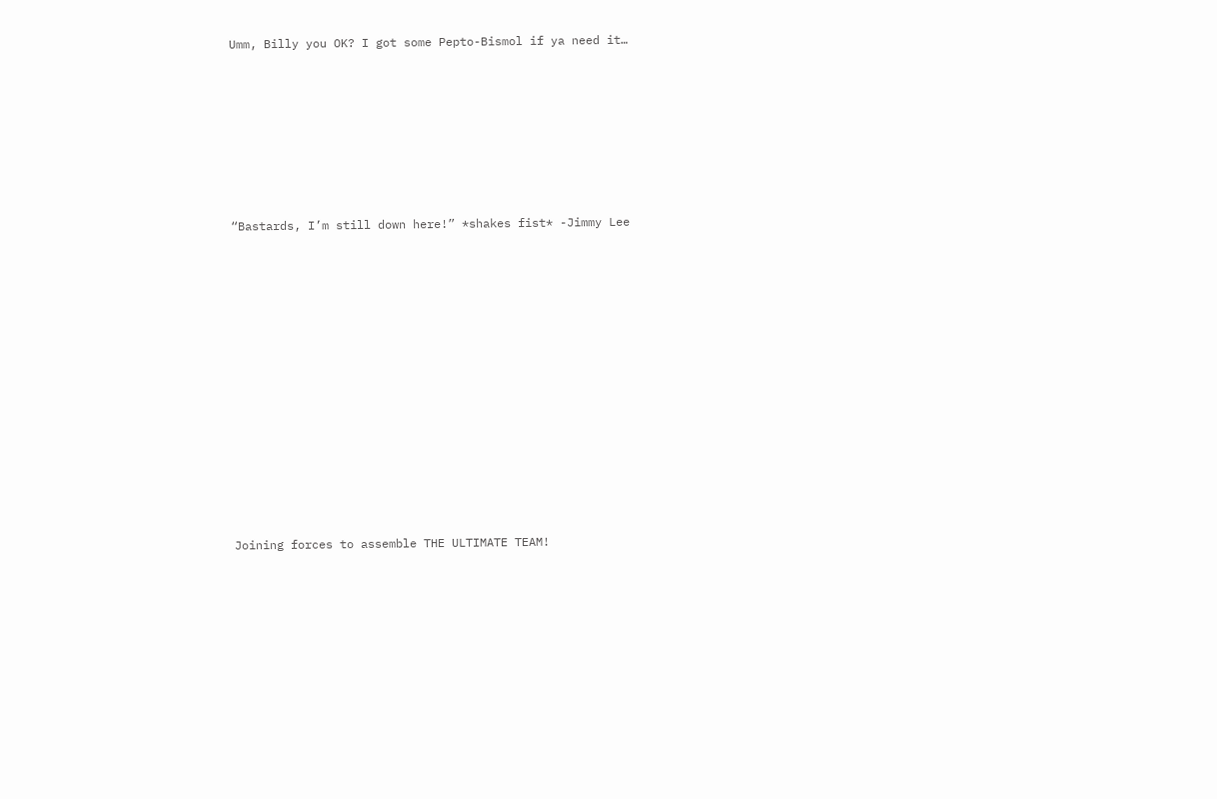Umm, Billy you OK? I got some Pepto-Bismol if ya need it…







“Bastards, I’m still down here!” *shakes fist* -Jimmy Lee













Joining forces to assemble THE ULTIMATE TEAM!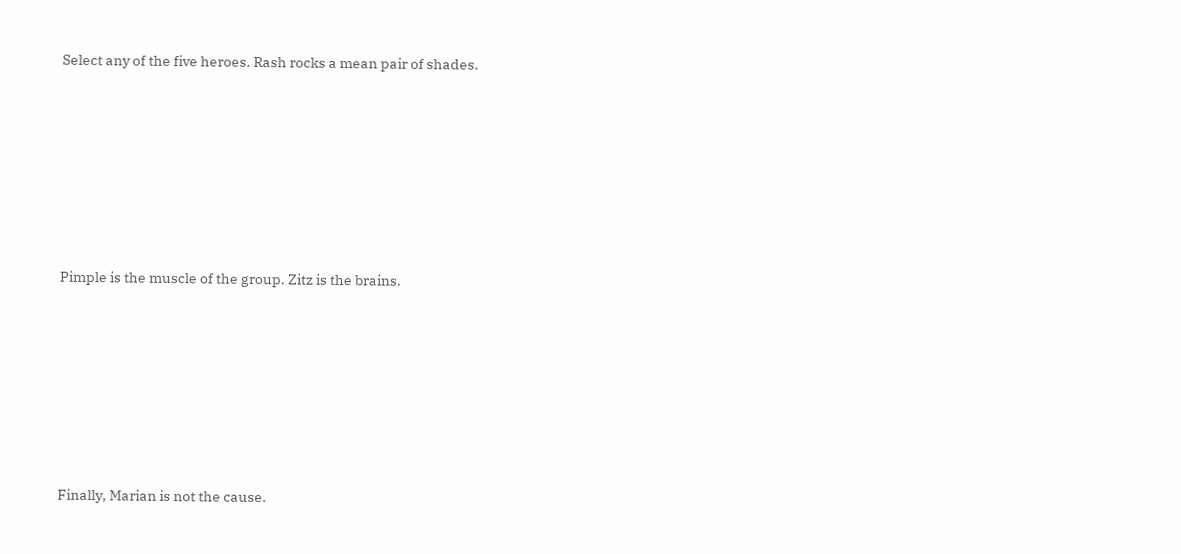Select any of the five heroes. Rash rocks a mean pair of shades.







Pimple is the muscle of the group. Zitz is the brains.







Finally, Marian is not the cause.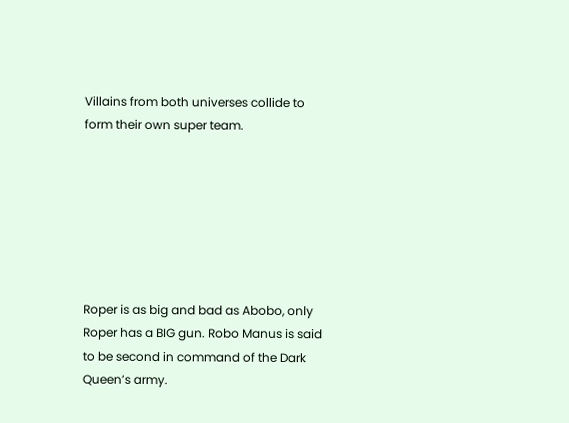Villains from both universes collide to form their own super team.







Roper is as big and bad as Abobo, only Roper has a BIG gun. Robo Manus is said to be second in command of the Dark Queen’s army.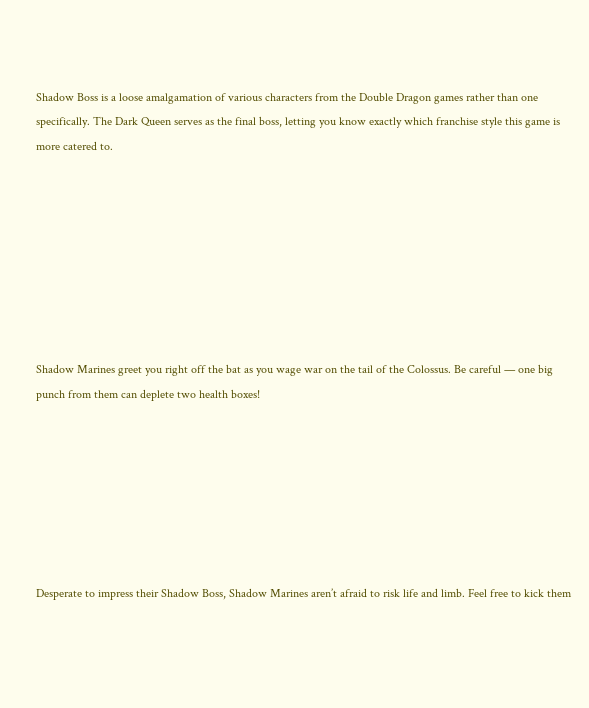Shadow Boss is a loose amalgamation of various characters from the Double Dragon games rather than one specifically. The Dark Queen serves as the final boss, letting you know exactly which franchise style this game is more catered to.








Shadow Marines greet you right off the bat as you wage war on the tail of the Colossus. Be careful — one big punch from them can deplete two health boxes!







Desperate to impress their Shadow Boss, Shadow Marines aren’t afraid to risk life and limb. Feel free to kick them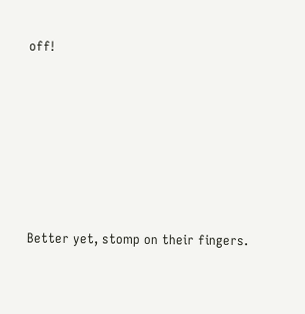off!







Better yet, stomp on their fingers.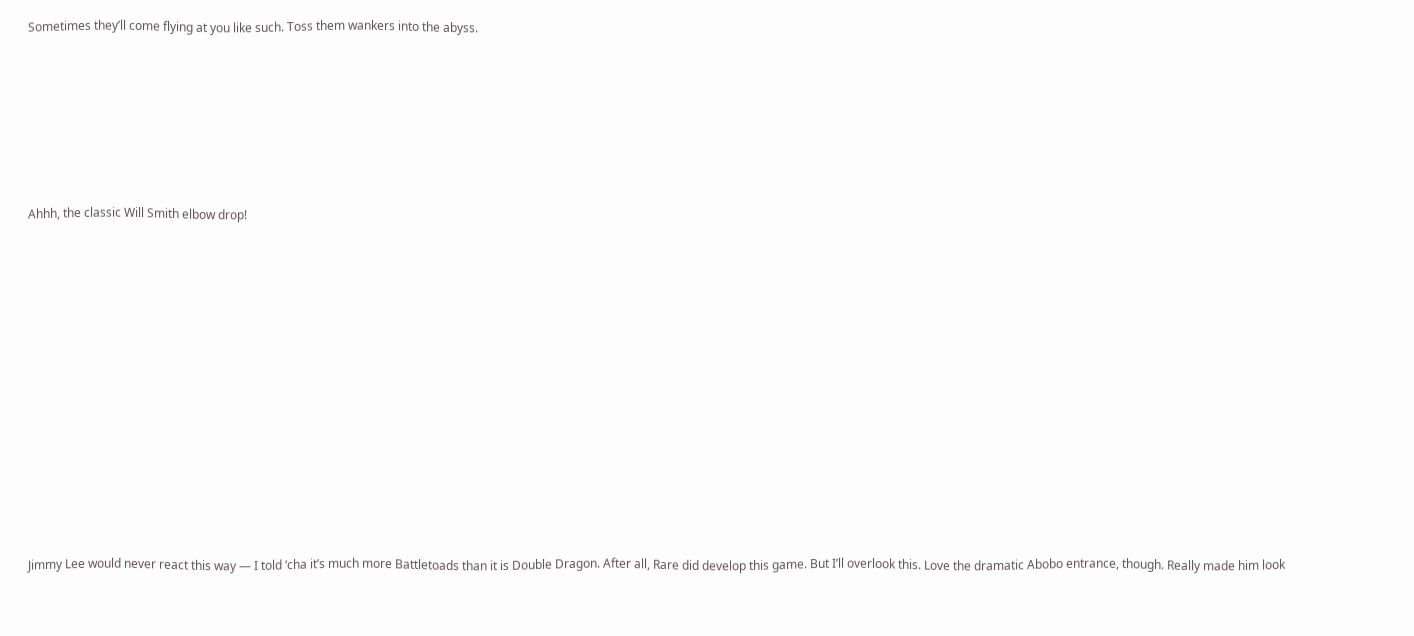Sometimes they’ll come flying at you like such. Toss them wankers into the abyss.







Ahhh, the classic Will Smith elbow drop!














Jimmy Lee would never react this way — I told ‘cha it’s much more Battletoads than it is Double Dragon. After all, Rare did develop this game. But I’ll overlook this. Love the dramatic Abobo entrance, though. Really made him look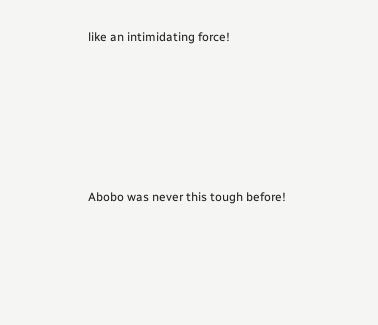like an intimidating force!







Abobo was never this tough before!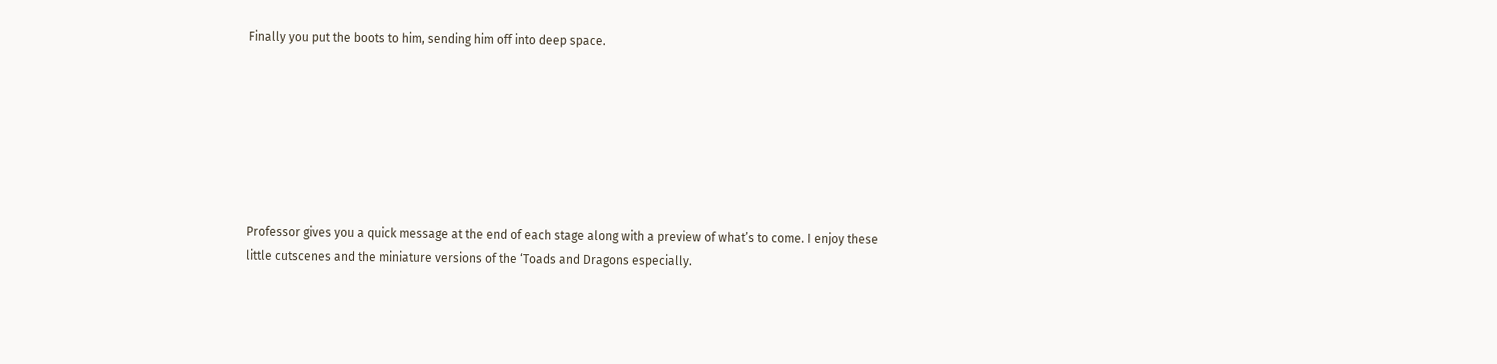Finally you put the boots to him, sending him off into deep space.







Professor gives you a quick message at the end of each stage along with a preview of what’s to come. I enjoy these little cutscenes and the miniature versions of the ‘Toads and Dragons especially.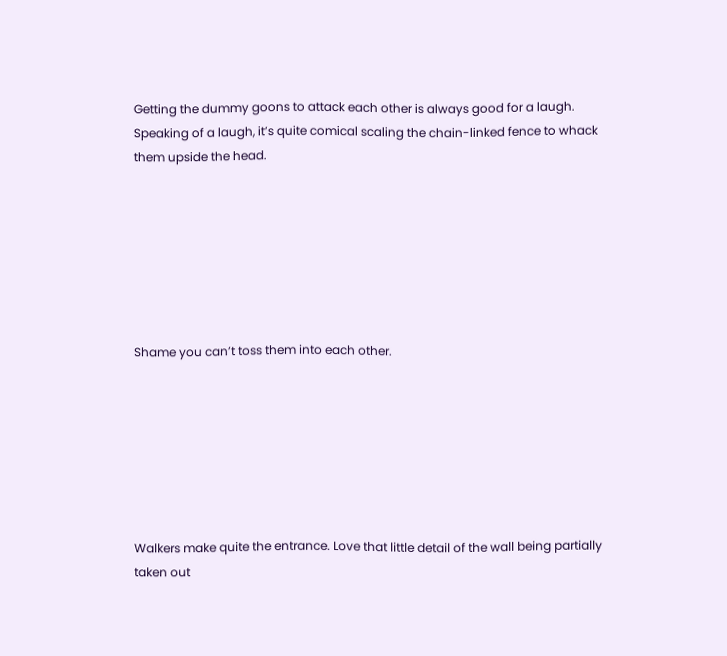Getting the dummy goons to attack each other is always good for a laugh. Speaking of a laugh, it’s quite comical scaling the chain-linked fence to whack them upside the head.







Shame you can’t toss them into each other.







Walkers make quite the entrance. Love that little detail of the wall being partially taken out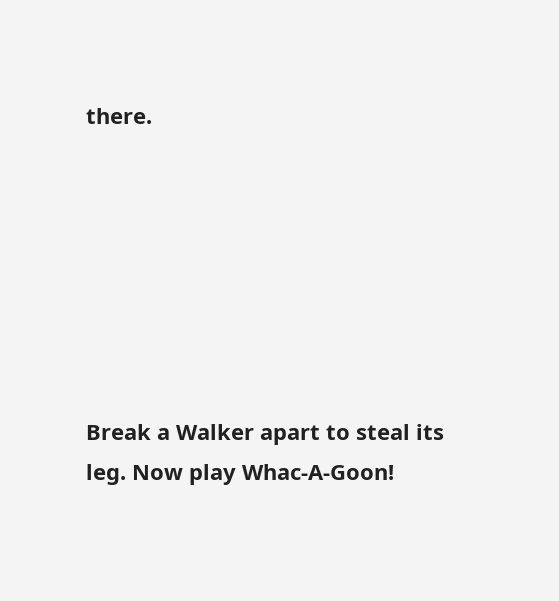there.







Break a Walker apart to steal its leg. Now play Whac-A-Goon!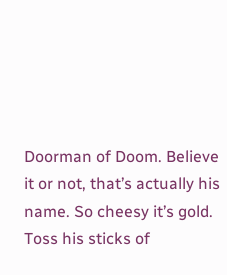Doorman of Doom. Believe it or not, that’s actually his name. So cheesy it’s gold. Toss his sticks of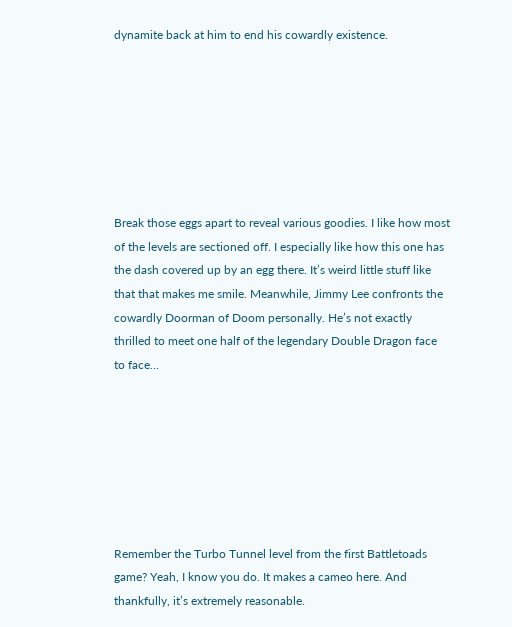dynamite back at him to end his cowardly existence.







Break those eggs apart to reveal various goodies. I like how most of the levels are sectioned off. I especially like how this one has the dash covered up by an egg there. It’s weird little stuff like that that makes me smile. Meanwhile, Jimmy Lee confronts the cowardly Doorman of Doom personally. He’s not exactly thrilled to meet one half of the legendary Double Dragon face to face…







Remember the Turbo Tunnel level from the first Battletoads game? Yeah, I know you do. It makes a cameo here. And thankfully, it’s extremely reasonable.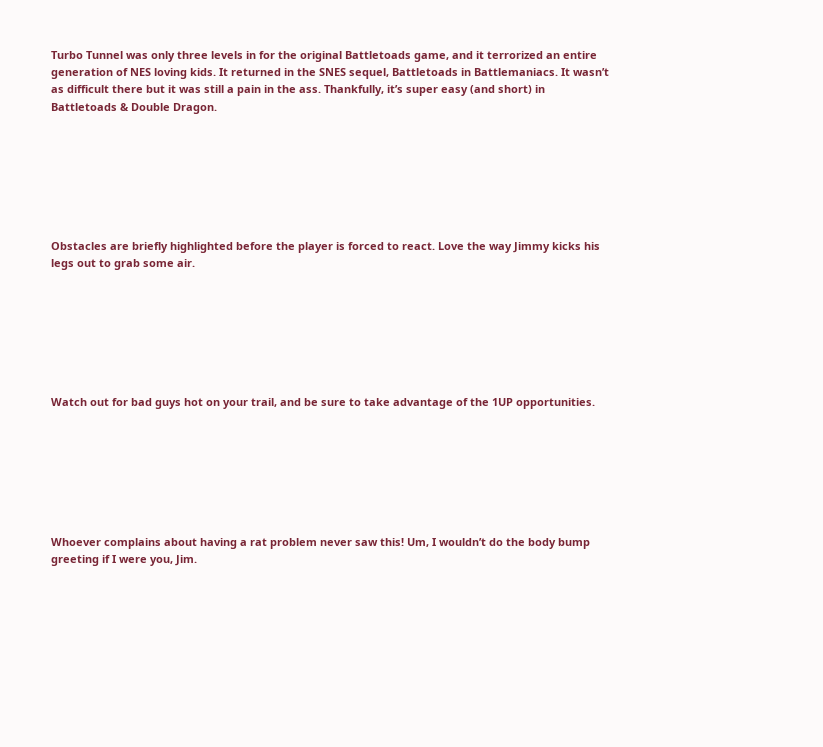Turbo Tunnel was only three levels in for the original Battletoads game, and it terrorized an entire generation of NES loving kids. It returned in the SNES sequel, Battletoads in Battlemaniacs. It wasn’t as difficult there but it was still a pain in the ass. Thankfully, it’s super easy (and short) in Battletoads & Double Dragon.







Obstacles are briefly highlighted before the player is forced to react. Love the way Jimmy kicks his legs out to grab some air.







Watch out for bad guys hot on your trail, and be sure to take advantage of the 1UP opportunities.







Whoever complains about having a rat problem never saw this! Um, I wouldn’t do the body bump greeting if I were you, Jim.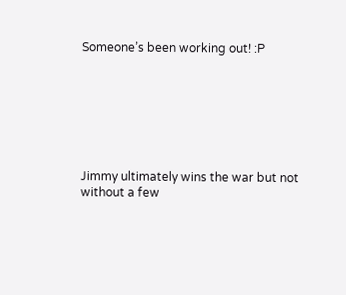Someone’s been working out! :P







Jimmy ultimately wins the war but not without a few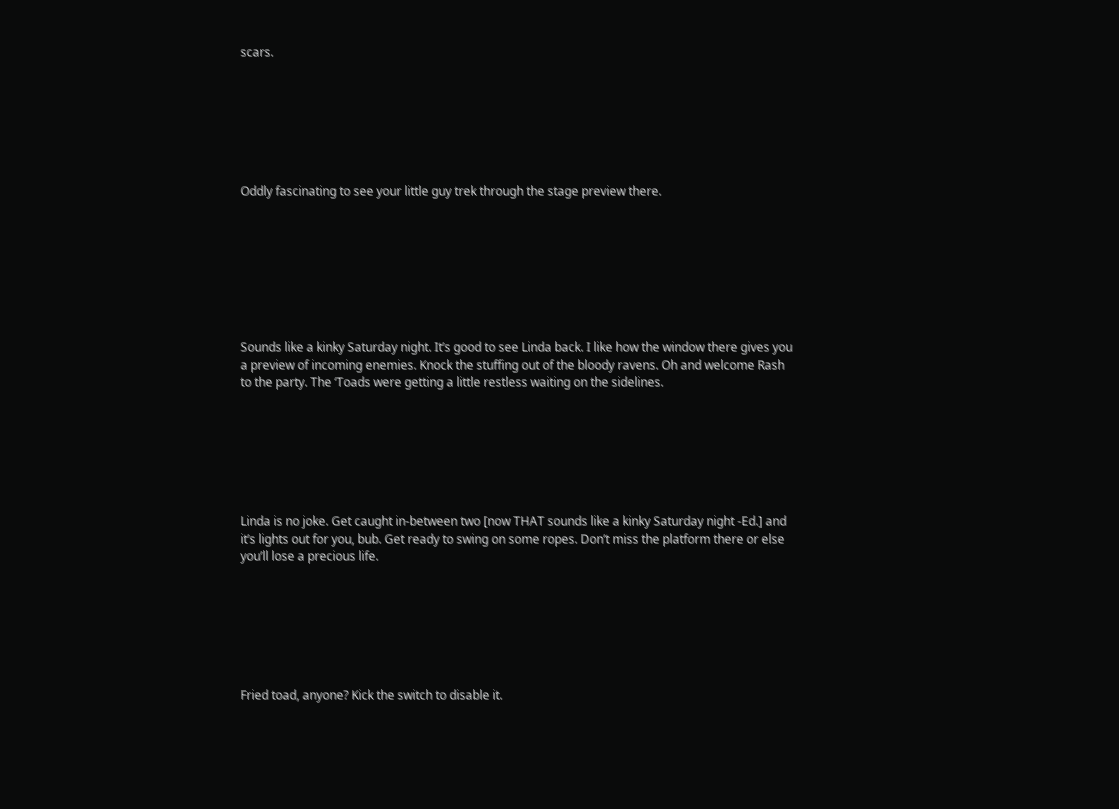scars.







Oddly fascinating to see your little guy trek through the stage preview there.








Sounds like a kinky Saturday night. It’s good to see Linda back. I like how the window there gives you a preview of incoming enemies. Knock the stuffing out of the bloody ravens. Oh and welcome Rash to the party. The ‘Toads were getting a little restless waiting on the sidelines.







Linda is no joke. Get caught in-between two [now THAT sounds like a kinky Saturday night -Ed.] and it’s lights out for you, bub. Get ready to swing on some ropes. Don’t miss the platform there or else you’ll lose a precious life.







Fried toad, anyone? Kick the switch to disable it.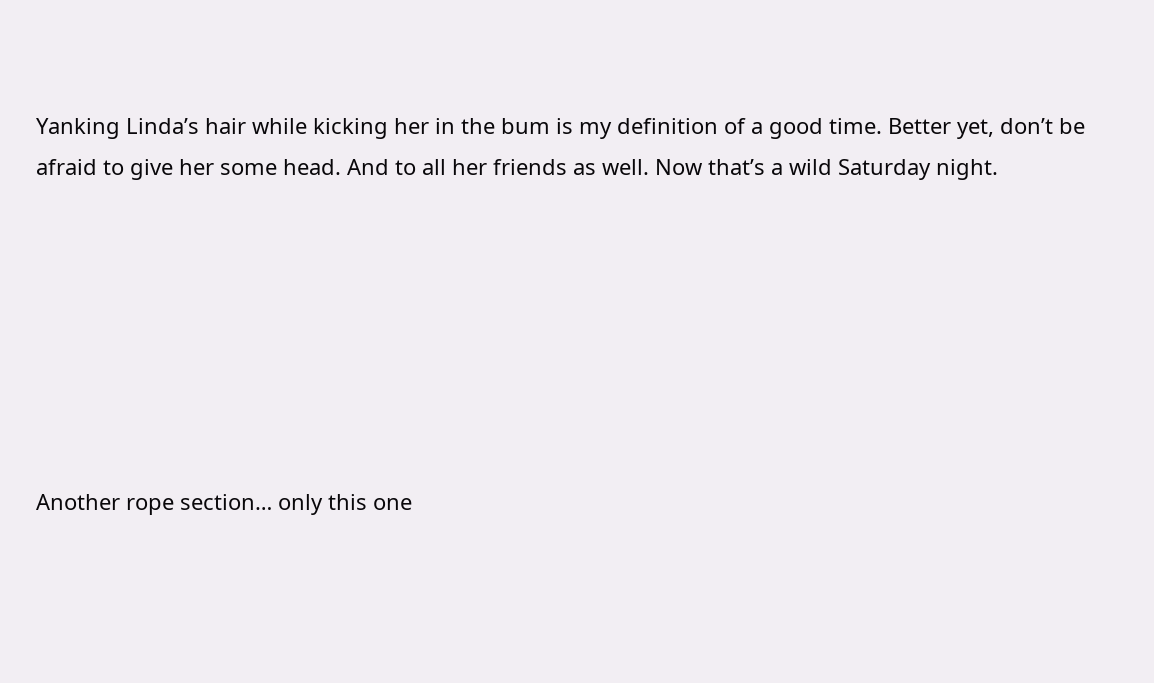Yanking Linda’s hair while kicking her in the bum is my definition of a good time. Better yet, don’t be afraid to give her some head. And to all her friends as well. Now that’s a wild Saturday night.







Another rope section… only this one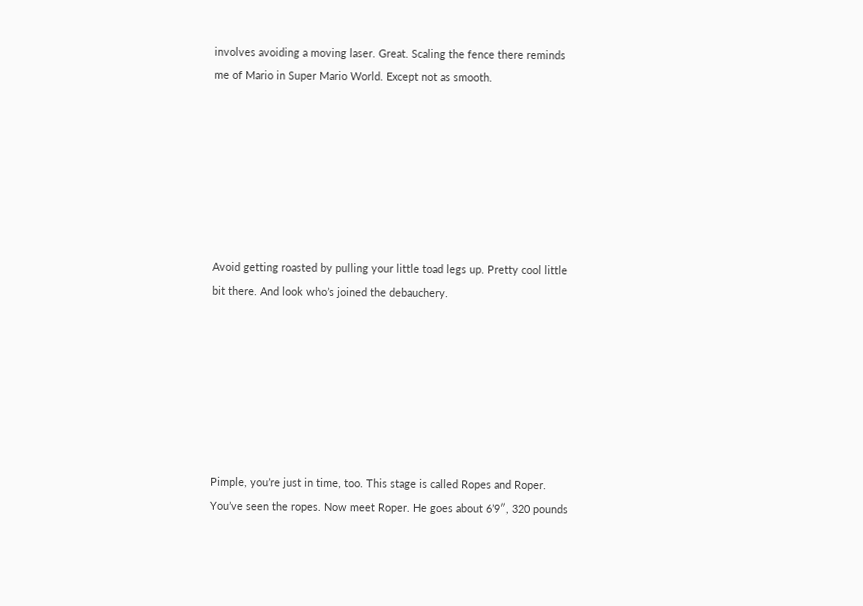involves avoiding a moving laser. Great. Scaling the fence there reminds me of Mario in Super Mario World. Except not as smooth.







Avoid getting roasted by pulling your little toad legs up. Pretty cool little bit there. And look who’s joined the debauchery.







Pimple, you’re just in time, too. This stage is called Ropes and Roper. You’ve seen the ropes. Now meet Roper. He goes about 6’9″, 320 pounds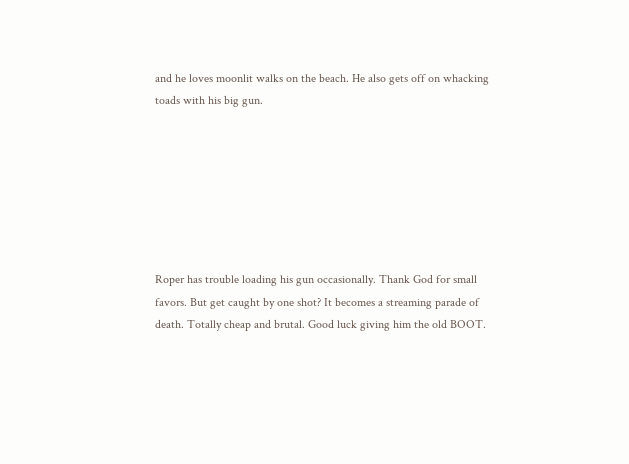and he loves moonlit walks on the beach. He also gets off on whacking toads with his big gun.







Roper has trouble loading his gun occasionally. Thank God for small favors. But get caught by one shot? It becomes a streaming parade of death. Totally cheap and brutal. Good luck giving him the old BOOT.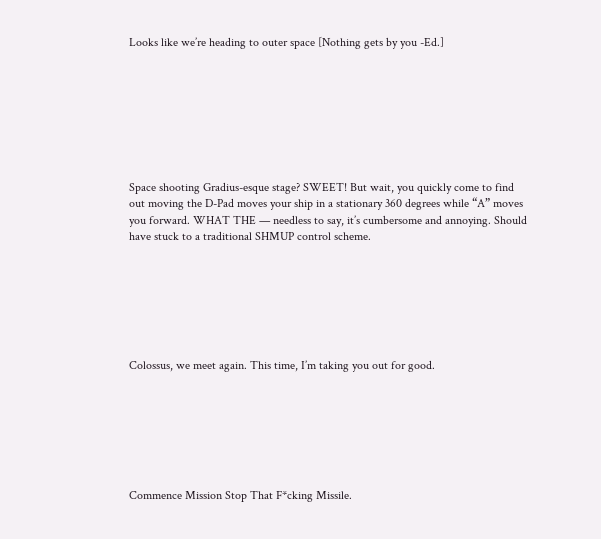Looks like we’re heading to outer space [Nothing gets by you -Ed.]








Space shooting Gradius-esque stage? SWEET! But wait, you quickly come to find out moving the D-Pad moves your ship in a stationary 360 degrees while “A” moves you forward. WHAT THE — needless to say, it’s cumbersome and annoying. Should have stuck to a traditional SHMUP control scheme.







Colossus, we meet again. This time, I’m taking you out for good.







Commence Mission Stop That F*cking Missile.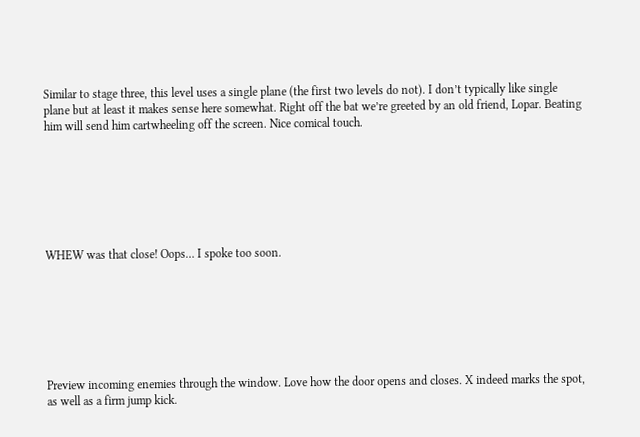Similar to stage three, this level uses a single plane (the first two levels do not). I don’t typically like single plane but at least it makes sense here somewhat. Right off the bat we’re greeted by an old friend, Lopar. Beating him will send him cartwheeling off the screen. Nice comical touch.







WHEW was that close! Oops… I spoke too soon.







Preview incoming enemies through the window. Love how the door opens and closes. X indeed marks the spot, as well as a firm jump kick.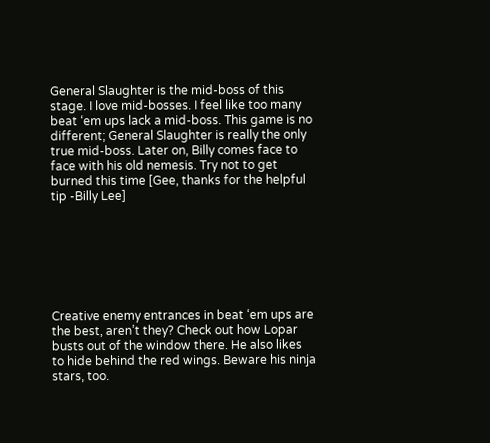General Slaughter is the mid-boss of this stage. I love mid-bosses. I feel like too many beat ‘em ups lack a mid-boss. This game is no different; General Slaughter is really the only true mid-boss. Later on, Billy comes face to face with his old nemesis. Try not to get burned this time [Gee, thanks for the helpful tip -Billy Lee]







Creative enemy entrances in beat ‘em ups are the best, aren’t they? Check out how Lopar busts out of the window there. He also likes to hide behind the red wings. Beware his ninja stars, too.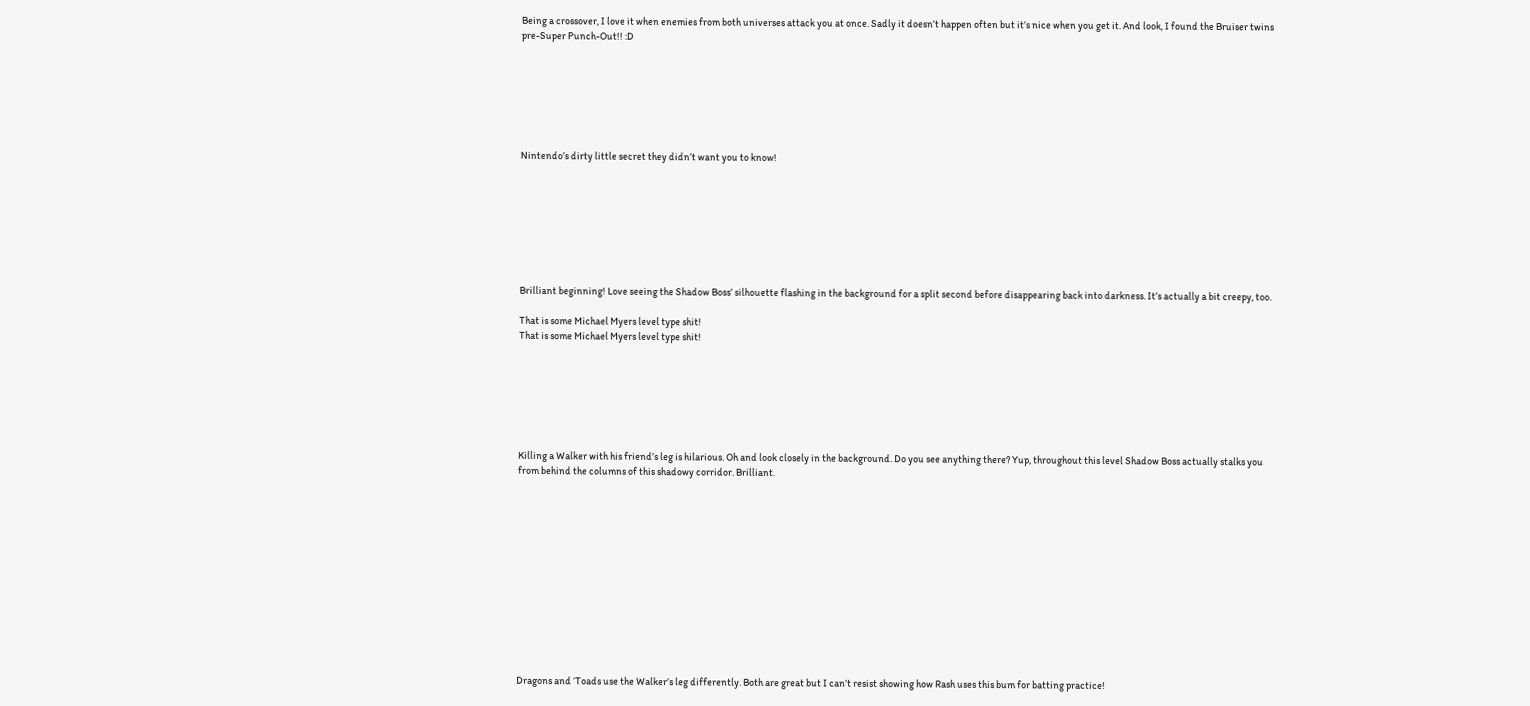Being a crossover, I love it when enemies from both universes attack you at once. Sadly it doesn’t happen often but it’s nice when you get it. And look, I found the Bruiser twins pre-Super Punch-Out!! :D







Nintendo’s dirty little secret they didn’t want you to know!








Brilliant beginning! Love seeing the Shadow Boss’ silhouette flashing in the background for a split second before disappearing back into darkness. It’s actually a bit creepy, too.

That is some Michael Myers level type shit!
That is some Michael Myers level type shit!







Killing a Walker with his friend’s leg is hilarious. Oh and look closely in the background. Do you see anything there? Yup, throughout this level Shadow Boss actually stalks you from behind the columns of this shadowy corridor. Brilliant.













Dragons and ‘Toads use the Walker’s leg differently. Both are great but I can’t resist showing how Rash uses this bum for batting practice!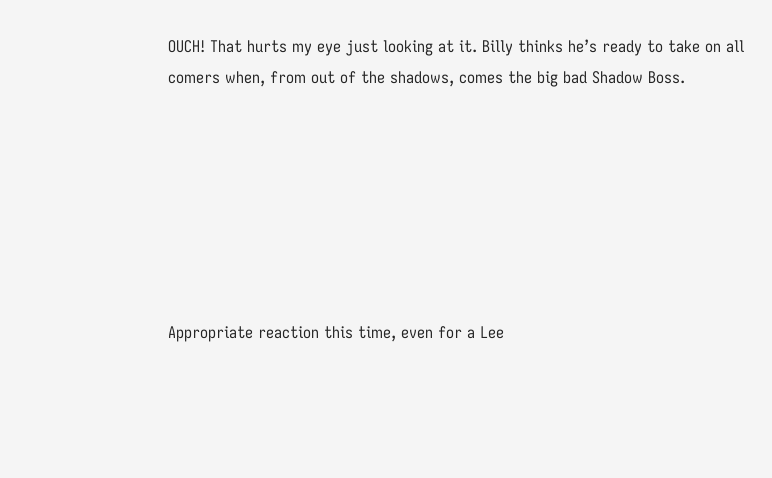OUCH! That hurts my eye just looking at it. Billy thinks he’s ready to take on all comers when, from out of the shadows, comes the big bad Shadow Boss.







Appropriate reaction this time, even for a Lee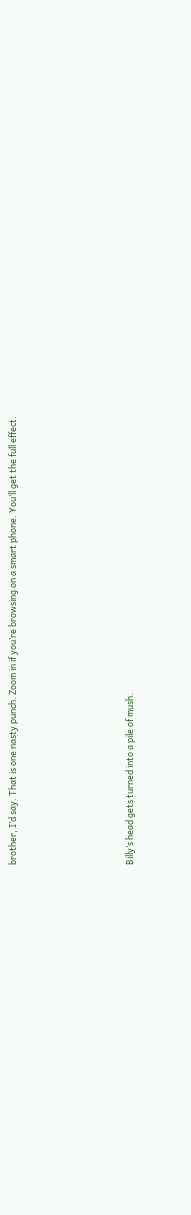brother, I’d say. That is one nasty punch. Zoom in if you’re browsing on a smart phone. You’ll get the full effect.







Billy’s head gets turned into a pile of mush.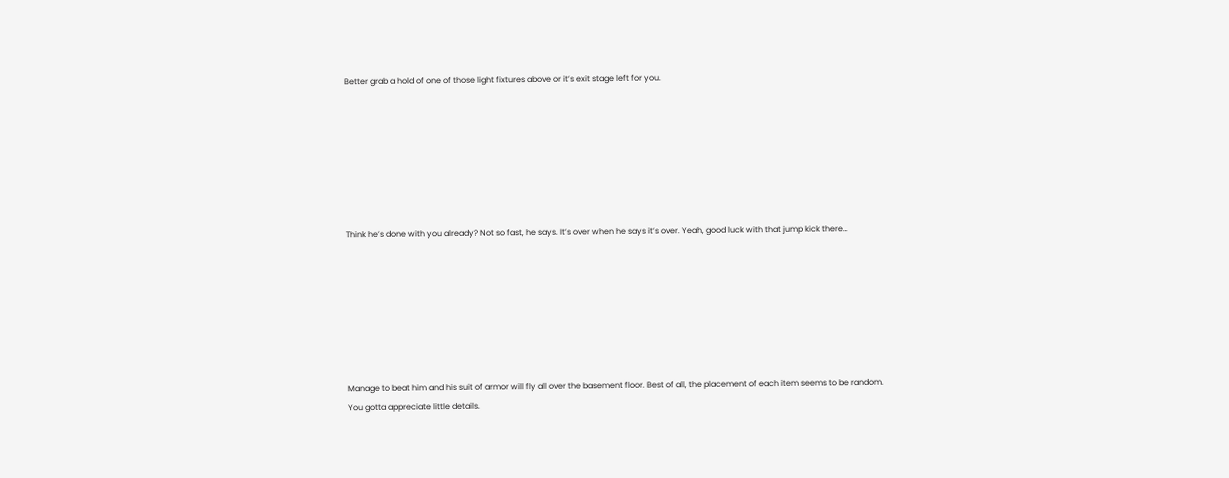Better grab a hold of one of those light fixtures above or it’s exit stage left for you.







Think he’s done with you already? Not so fast, he says. It’s over when he says it’s over. Yeah, good luck with that jump kick there…







Manage to beat him and his suit of armor will fly all over the basement floor. Best of all, the placement of each item seems to be random. You gotta appreciate little details.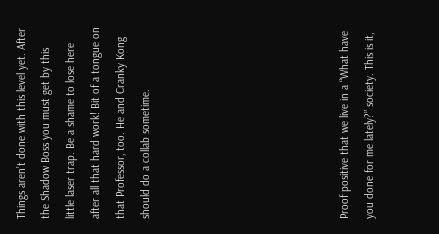Things aren’t done with this level yet. After the Shadow Boss you must get by this little laser trap. Be a shame to lose here after all that hard work! Bit of a tongue on that Professor, too. He and Cranky Kong should do a collab sometime.







Proof positive that we live in a “What have you done for me lately?” society. This is it,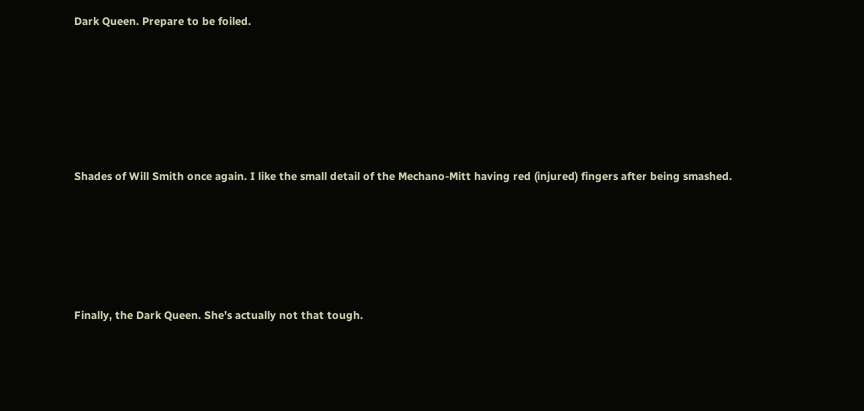Dark Queen. Prepare to be foiled.








Shades of Will Smith once again. I like the small detail of the Mechano-Mitt having red (injured) fingers after being smashed.







Finally, the Dark Queen. She’s actually not that tough.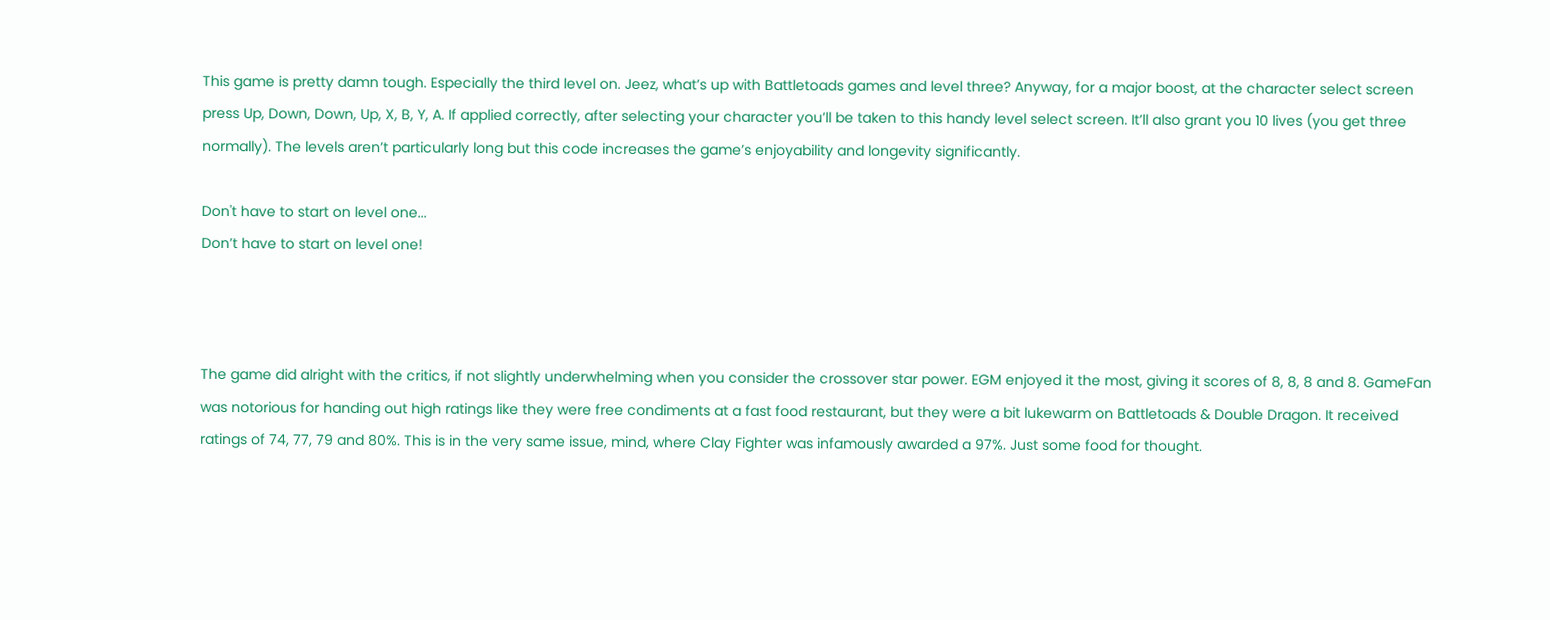This game is pretty damn tough. Especially the third level on. Jeez, what’s up with Battletoads games and level three? Anyway, for a major boost, at the character select screen press Up, Down, Down, Up, X, B, Y, A. If applied correctly, after selecting your character you’ll be taken to this handy level select screen. It’ll also grant you 10 lives (you get three normally). The levels aren’t particularly long but this code increases the game’s enjoyability and longevity significantly.

Don't have to start on level one...
Don’t have to start on level one!



The game did alright with the critics, if not slightly underwhelming when you consider the crossover star power. EGM enjoyed it the most, giving it scores of 8, 8, 8 and 8. GameFan was notorious for handing out high ratings like they were free condiments at a fast food restaurant, but they were a bit lukewarm on Battletoads & Double Dragon. It received ratings of 74, 77, 79 and 80%. This is in the very same issue, mind, where Clay Fighter was infamously awarded a 97%. Just some food for thought.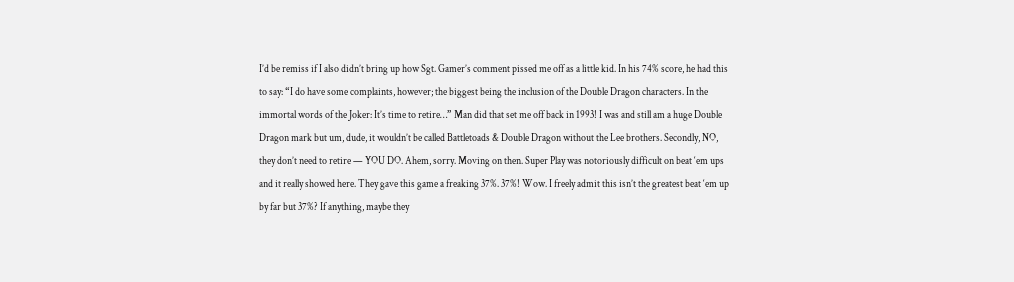I’d be remiss if I also didn’t bring up how Sgt. Gamer’s comment pissed me off as a little kid. In his 74% score, he had this to say: “I do have some complaints, however; the biggest being the inclusion of the Double Dragon characters. In the immortal words of the Joker: It’s time to retire…” Man did that set me off back in 1993! I was and still am a huge Double Dragon mark but um, dude, it wouldn’t be called Battletoads & Double Dragon without the Lee brothers. Secondly, NO, they don’t need to retire — YOU DO. Ahem, sorry. Moving on then. Super Play was notoriously difficult on beat ‘em ups and it really showed here. They gave this game a freaking 37%. 37%! Wow. I freely admit this isn’t the greatest beat ‘em up by far but 37%? If anything, maybe they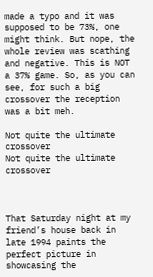made a typo and it was supposed to be 73%, one might think. But nope, the whole review was scathing and negative. This is NOT a 37% game. So, as you can see, for such a big crossover the reception was a bit meh.

Not quite the ultimate crossover
Not quite the ultimate crossover



That Saturday night at my friend’s house back in late 1994 paints the perfect picture in showcasing the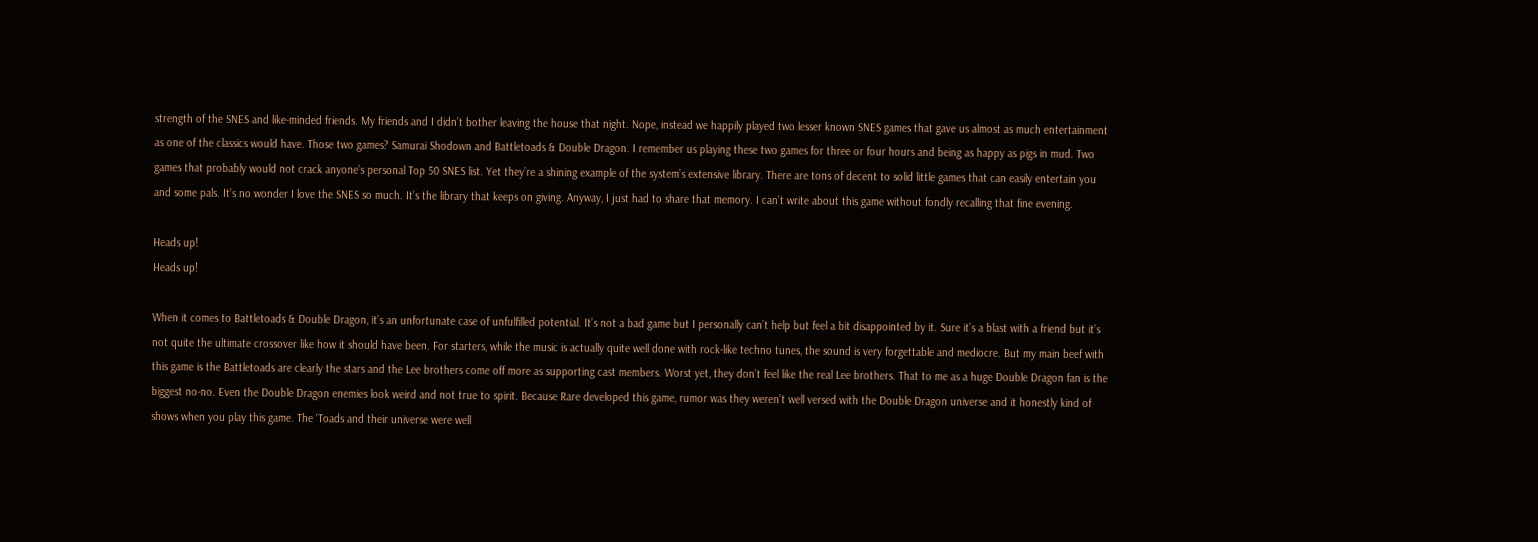strength of the SNES and like-minded friends. My friends and I didn’t bother leaving the house that night. Nope, instead we happily played two lesser known SNES games that gave us almost as much entertainment as one of the classics would have. Those two games? Samurai Shodown and Battletoads & Double Dragon. I remember us playing these two games for three or four hours and being as happy as pigs in mud. Two games that probably would not crack anyone’s personal Top 50 SNES list. Yet they’re a shining example of the system’s extensive library. There are tons of decent to solid little games that can easily entertain you and some pals. It’s no wonder I love the SNES so much. It’s the library that keeps on giving. Anyway, I just had to share that memory. I can’t write about this game without fondly recalling that fine evening.

Heads up!
Heads up!

When it comes to Battletoads & Double Dragon, it’s an unfortunate case of unfulfilled potential. It’s not a bad game but I personally can’t help but feel a bit disappointed by it. Sure it’s a blast with a friend but it’s not quite the ultimate crossover like how it should have been. For starters, while the music is actually quite well done with rock-like techno tunes, the sound is very forgettable and mediocre. But my main beef with this game is the Battletoads are clearly the stars and the Lee brothers come off more as supporting cast members. Worst yet, they don’t feel like the real Lee brothers. That to me as a huge Double Dragon fan is the biggest no-no. Even the Double Dragon enemies look weird and not true to spirit. Because Rare developed this game, rumor was they weren’t well versed with the Double Dragon universe and it honestly kind of shows when you play this game. The ‘Toads and their universe were well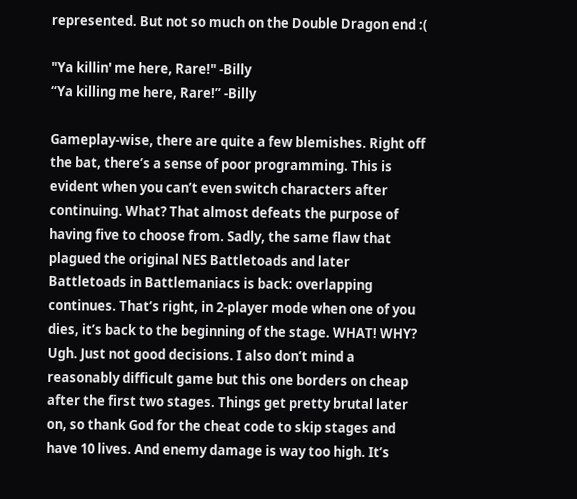represented. But not so much on the Double Dragon end :(

"Ya killin' me here, Rare!" -Billy
“Ya killing me here, Rare!” -Billy

Gameplay-wise, there are quite a few blemishes. Right off the bat, there’s a sense of poor programming. This is evident when you can’t even switch characters after continuing. What? That almost defeats the purpose of having five to choose from. Sadly, the same flaw that plagued the original NES Battletoads and later Battletoads in Battlemaniacs is back: overlapping continues. That’s right, in 2-player mode when one of you dies, it’s back to the beginning of the stage. WHAT! WHY? Ugh. Just not good decisions. I also don’t mind a reasonably difficult game but this one borders on cheap after the first two stages. Things get pretty brutal later on, so thank God for the cheat code to skip stages and have 10 lives. And enemy damage is way too high. It’s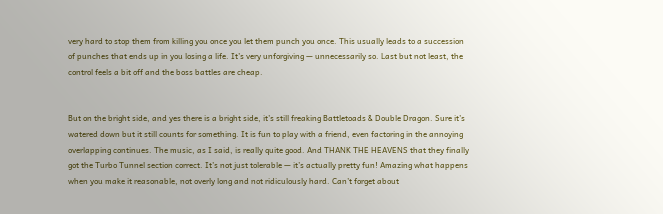very hard to stop them from killing you once you let them punch you once. This usually leads to a succession of punches that ends up in you losing a life. It’s very unforgiving — unnecessarily so. Last but not least, the control feels a bit off and the boss battles are cheap.


But on the bright side, and yes there is a bright side, it’s still freaking Battletoads & Double Dragon. Sure it’s watered down but it still counts for something. It is fun to play with a friend, even factoring in the annoying overlapping continues. The music, as I said, is really quite good. And THANK THE HEAVENS that they finally got the Turbo Tunnel section correct. It’s not just tolerable — it’s actually pretty fun! Amazing what happens when you make it reasonable, not overly long and not ridiculously hard. Can’t forget about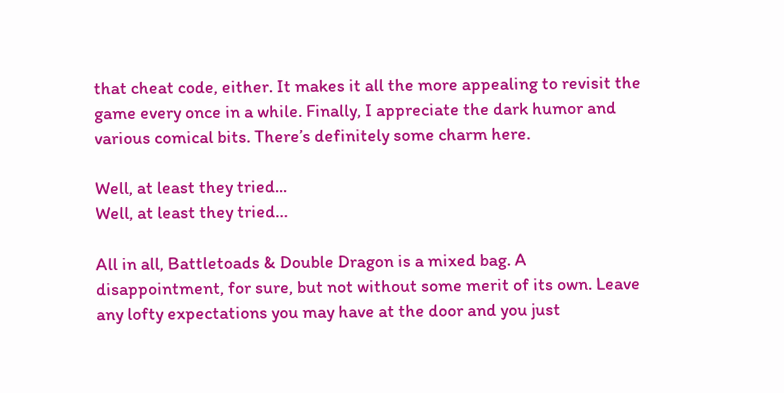that cheat code, either. It makes it all the more appealing to revisit the game every once in a while. Finally, I appreciate the dark humor and various comical bits. There’s definitely some charm here.

Well, at least they tried...
Well, at least they tried…

All in all, Battletoads & Double Dragon is a mixed bag. A disappointment, for sure, but not without some merit of its own. Leave any lofty expectations you may have at the door and you just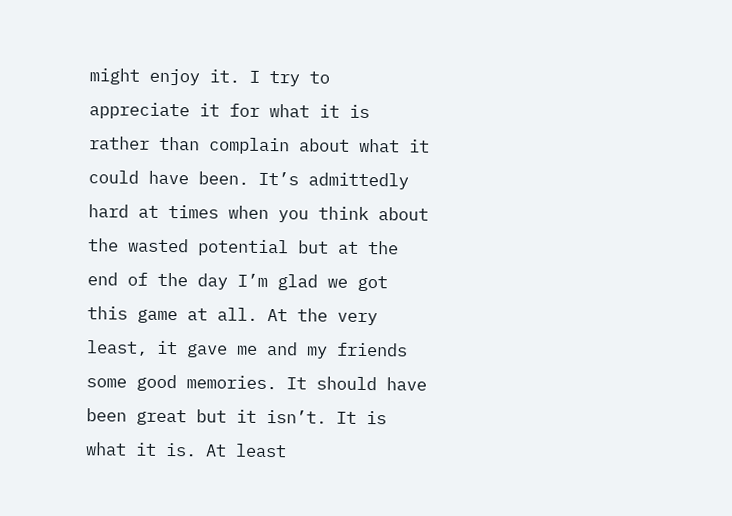might enjoy it. I try to appreciate it for what it is rather than complain about what it could have been. It’s admittedly hard at times when you think about the wasted potential but at the end of the day I’m glad we got this game at all. At the very least, it gave me and my friends some good memories. It should have been great but it isn’t. It is what it is. At least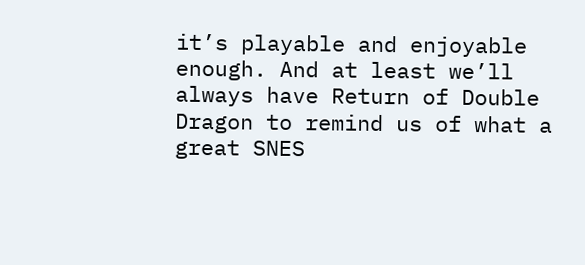it’s playable and enjoyable enough. And at least we’ll always have Return of Double Dragon to remind us of what a great SNES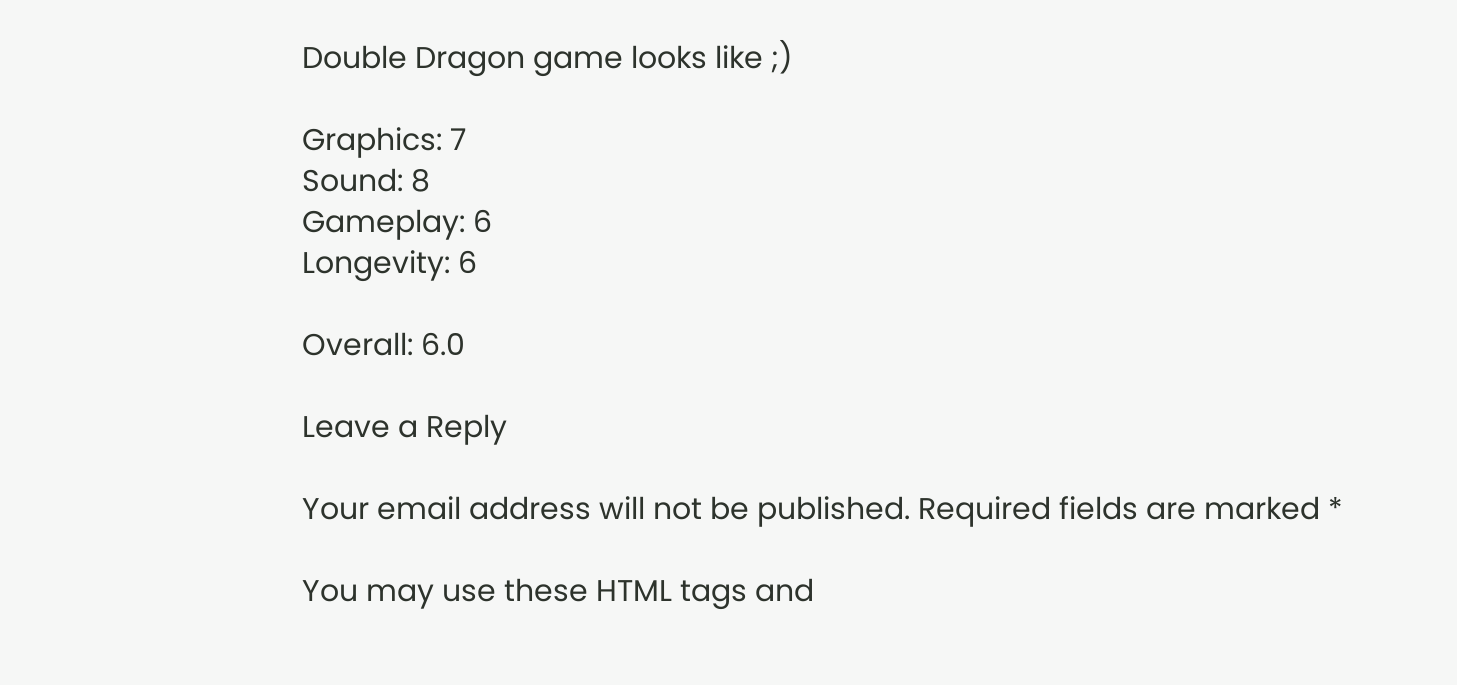Double Dragon game looks like ;)

Graphics: 7
Sound: 8
Gameplay: 6
Longevity: 6

Overall: 6.0

Leave a Reply

Your email address will not be published. Required fields are marked *

You may use these HTML tags and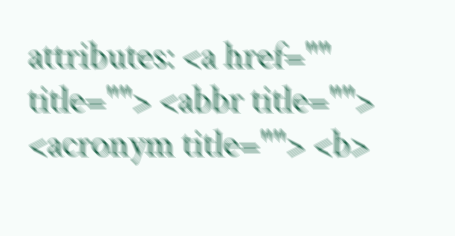attributes: <a href="" title=""> <abbr title=""> <acronym title=""> <b>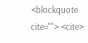<blockquote cite=""> <cite>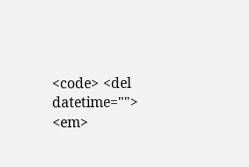<code> <del datetime=""> <em>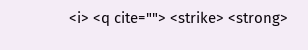<i> <q cite=""> <strike> <strong>